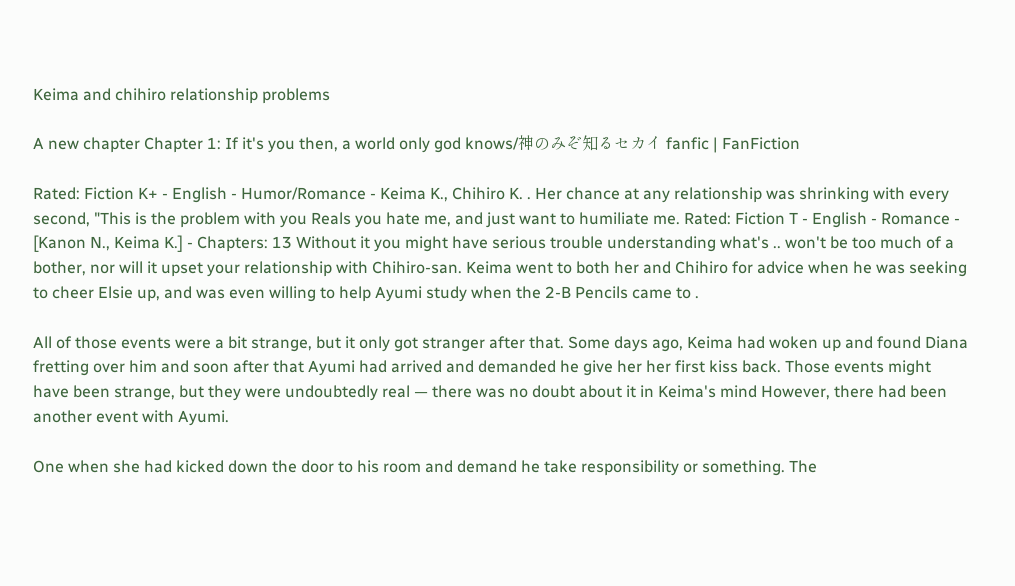Keima and chihiro relationship problems

A new chapter Chapter 1: If it's you then, a world only god knows/神のみぞ知るセカイ fanfic | FanFiction

Rated: Fiction K+ - English - Humor/Romance - Keima K., Chihiro K. . Her chance at any relationship was shrinking with every second, "This is the problem with you Reals you hate me, and just want to humiliate me. Rated: Fiction T - English - Romance - [Kanon N., Keima K.] - Chapters: 13 Without it you might have serious trouble understanding what's .. won't be too much of a bother, nor will it upset your relationship with Chihiro-san. Keima went to both her and Chihiro for advice when he was seeking to cheer Elsie up, and was even willing to help Ayumi study when the 2-B Pencils came to .

All of those events were a bit strange, but it only got stranger after that. Some days ago, Keima had woken up and found Diana fretting over him and soon after that Ayumi had arrived and demanded he give her her first kiss back. Those events might have been strange, but they were undoubtedly real — there was no doubt about it in Keima's mind However, there had been another event with Ayumi.

One when she had kicked down the door to his room and demand he take responsibility or something. The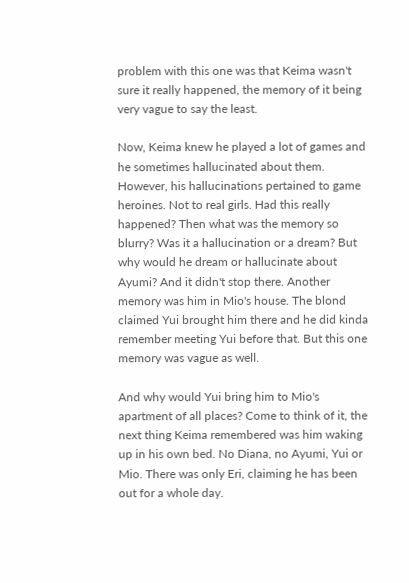problem with this one was that Keima wasn't sure it really happened, the memory of it being very vague to say the least.

Now, Keima knew he played a lot of games and he sometimes hallucinated about them. However, his hallucinations pertained to game heroines. Not to real girls. Had this really happened? Then what was the memory so blurry? Was it a hallucination or a dream? But why would he dream or hallucinate about Ayumi? And it didn't stop there. Another memory was him in Mio's house. The blond claimed Yui brought him there and he did kinda remember meeting Yui before that. But this one memory was vague as well.

And why would Yui bring him to Mio's apartment of all places? Come to think of it, the next thing Keima remembered was him waking up in his own bed. No Diana, no Ayumi, Yui or Mio. There was only Eri, claiming he has been out for a whole day.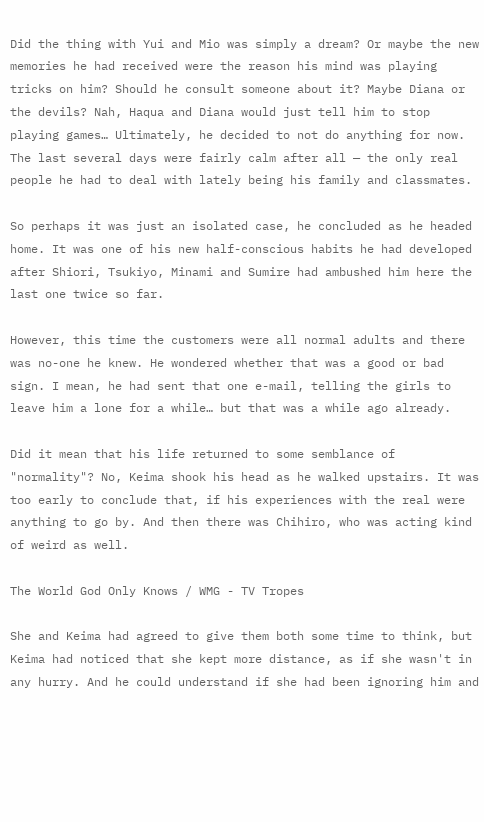Did the thing with Yui and Mio was simply a dream? Or maybe the new memories he had received were the reason his mind was playing tricks on him? Should he consult someone about it? Maybe Diana or the devils? Nah, Haqua and Diana would just tell him to stop playing games… Ultimately, he decided to not do anything for now. The last several days were fairly calm after all — the only real people he had to deal with lately being his family and classmates.

So perhaps it was just an isolated case, he concluded as he headed home. It was one of his new half-conscious habits he had developed after Shiori, Tsukiyo, Minami and Sumire had ambushed him here the last one twice so far.

However, this time the customers were all normal adults and there was no-one he knew. He wondered whether that was a good or bad sign. I mean, he had sent that one e-mail, telling the girls to leave him a lone for a while… but that was a while ago already.

Did it mean that his life returned to some semblance of "normality"? No, Keima shook his head as he walked upstairs. It was too early to conclude that, if his experiences with the real were anything to go by. And then there was Chihiro, who was acting kind of weird as well.

The World God Only Knows / WMG - TV Tropes

She and Keima had agreed to give them both some time to think, but Keima had noticed that she kept more distance, as if she wasn't in any hurry. And he could understand if she had been ignoring him and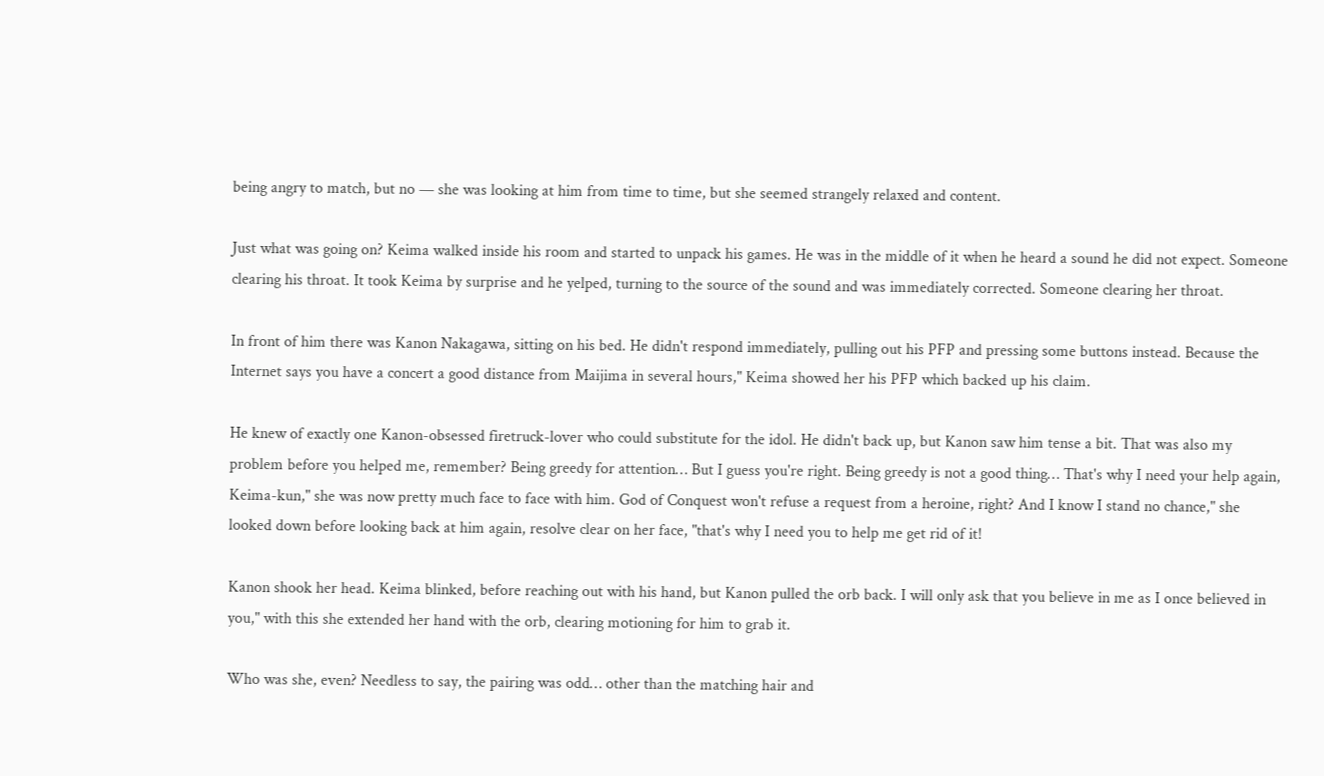being angry to match, but no — she was looking at him from time to time, but she seemed strangely relaxed and content.

Just what was going on? Keima walked inside his room and started to unpack his games. He was in the middle of it when he heard a sound he did not expect. Someone clearing his throat. It took Keima by surprise and he yelped, turning to the source of the sound and was immediately corrected. Someone clearing her throat.

In front of him there was Kanon Nakagawa, sitting on his bed. He didn't respond immediately, pulling out his PFP and pressing some buttons instead. Because the Internet says you have a concert a good distance from Maijima in several hours," Keima showed her his PFP which backed up his claim.

He knew of exactly one Kanon-obsessed firetruck-lover who could substitute for the idol. He didn't back up, but Kanon saw him tense a bit. That was also my problem before you helped me, remember? Being greedy for attention… But I guess you're right. Being greedy is not a good thing… That's why I need your help again, Keima-kun," she was now pretty much face to face with him. God of Conquest won't refuse a request from a heroine, right? And I know I stand no chance," she looked down before looking back at him again, resolve clear on her face, "that's why I need you to help me get rid of it!

Kanon shook her head. Keima blinked, before reaching out with his hand, but Kanon pulled the orb back. I will only ask that you believe in me as I once believed in you," with this she extended her hand with the orb, clearing motioning for him to grab it.

Who was she, even? Needless to say, the pairing was odd… other than the matching hair and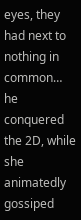eyes, they had next to nothing in common… he conquered the 2D, while she animatedly gossiped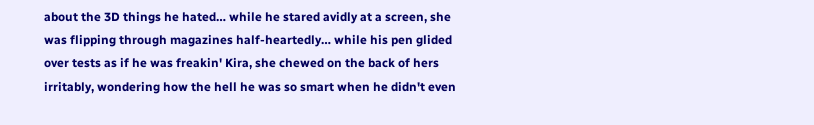about the 3D things he hated… while he stared avidly at a screen, she was flipping through magazines half-heartedly… while his pen glided over tests as if he was freakin' Kira, she chewed on the back of hers irritably, wondering how the hell he was so smart when he didn't even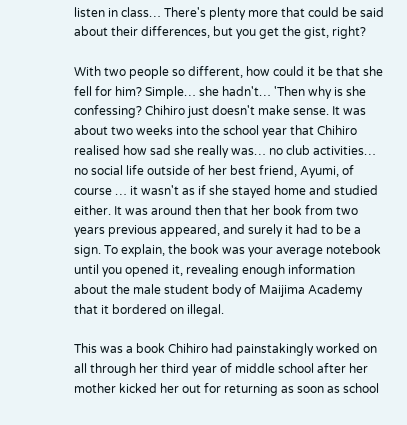listen in class… There's plenty more that could be said about their differences, but you get the gist, right?

With two people so different, how could it be that she fell for him? Simple… she hadn't… 'Then why is she confessing? Chihiro just doesn't make sense. It was about two weeks into the school year that Chihiro realised how sad she really was… no club activities… no social life outside of her best friend, Ayumi, of course … it wasn't as if she stayed home and studied either. It was around then that her book from two years previous appeared, and surely it had to be a sign. To explain, the book was your average notebook until you opened it, revealing enough information about the male student body of Maijima Academy that it bordered on illegal.

This was a book Chihiro had painstakingly worked on all through her third year of middle school after her mother kicked her out for returning as soon as school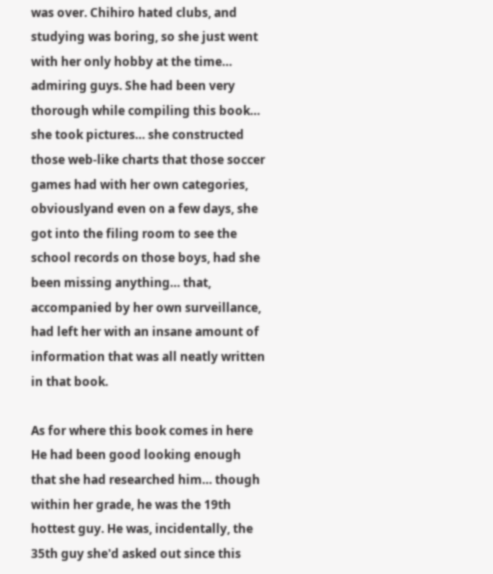was over. Chihiro hated clubs, and studying was boring, so she just went with her only hobby at the time… admiring guys. She had been very thorough while compiling this book… she took pictures… she constructed those web-like charts that those soccer games had with her own categories, obviouslyand even on a few days, she got into the filing room to see the school records on those boys, had she been missing anything… that, accompanied by her own surveillance, had left her with an insane amount of information that was all neatly written in that book.

As for where this book comes in here He had been good looking enough that she had researched him… though within her grade, he was the 19th hottest guy. He was, incidentally, the 35th guy she'd asked out since this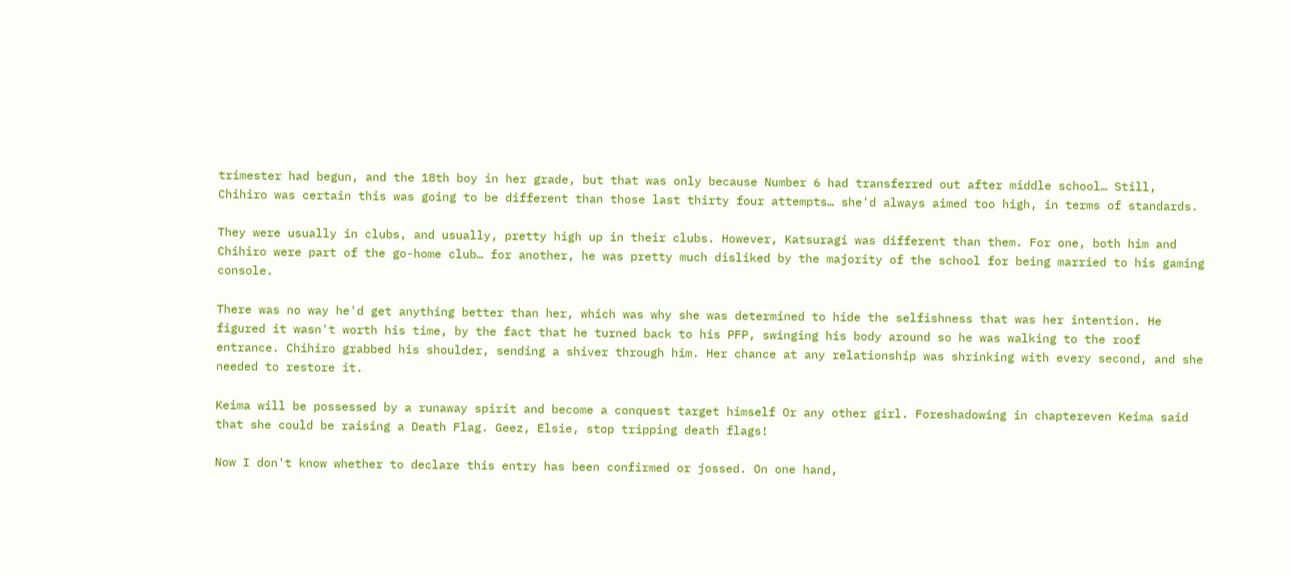trimester had begun, and the 18th boy in her grade, but that was only because Number 6 had transferred out after middle school… Still, Chihiro was certain this was going to be different than those last thirty four attempts… she'd always aimed too high, in terms of standards.

They were usually in clubs, and usually, pretty high up in their clubs. However, Katsuragi was different than them. For one, both him and Chihiro were part of the go-home club… for another, he was pretty much disliked by the majority of the school for being married to his gaming console.

There was no way he'd get anything better than her, which was why she was determined to hide the selfishness that was her intention. He figured it wasn't worth his time, by the fact that he turned back to his PFP, swinging his body around so he was walking to the roof entrance. Chihiro grabbed his shoulder, sending a shiver through him. Her chance at any relationship was shrinking with every second, and she needed to restore it.

Keima will be possessed by a runaway spirit and become a conquest target himself Or any other girl. Foreshadowing in chaptereven Keima said that she could be raising a Death Flag. Geez, Elsie, stop tripping death flags!

Now I don't know whether to declare this entry has been confirmed or jossed. On one hand,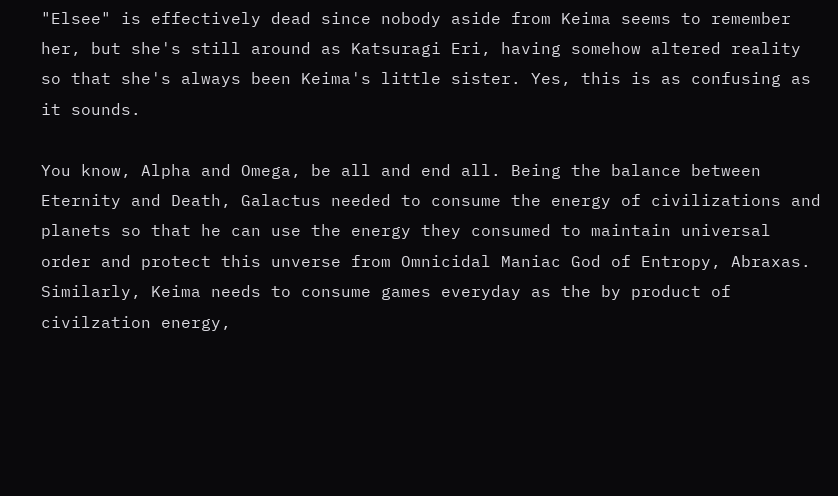"Elsee" is effectively dead since nobody aside from Keima seems to remember her, but she's still around as Katsuragi Eri, having somehow altered reality so that she's always been Keima's little sister. Yes, this is as confusing as it sounds.

You know, Alpha and Omega, be all and end all. Being the balance between Eternity and Death, Galactus needed to consume the energy of civilizations and planets so that he can use the energy they consumed to maintain universal order and protect this unverse from Omnicidal Maniac God of Entropy, Abraxas. Similarly, Keima needs to consume games everyday as the by product of civilzation energy,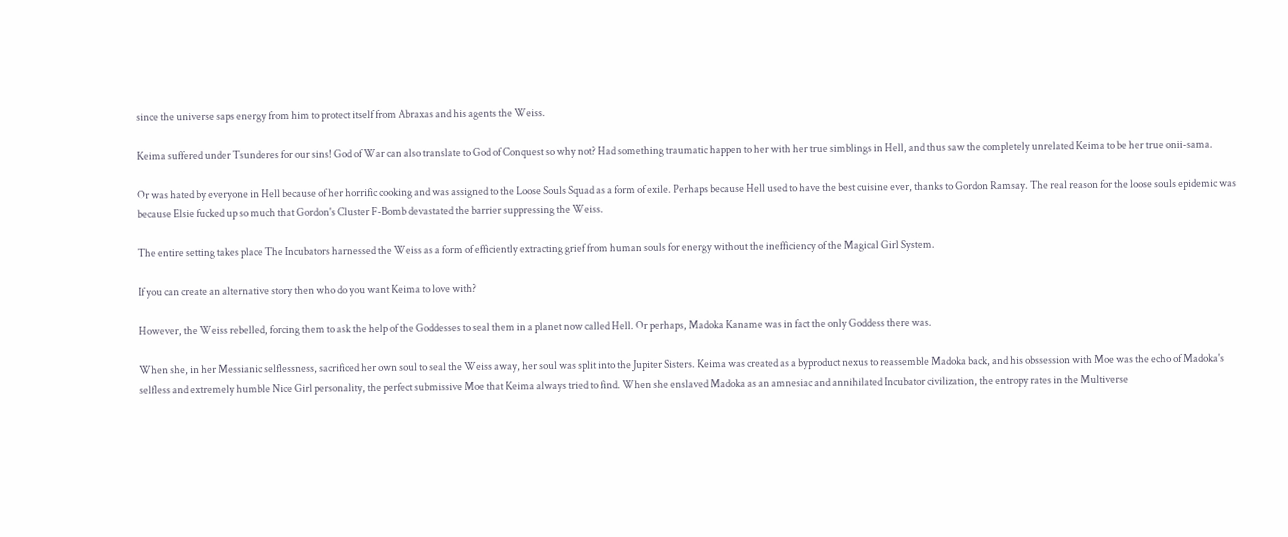since the universe saps energy from him to protect itself from Abraxas and his agents the Weiss.

Keima suffered under Tsunderes for our sins! God of War can also translate to God of Conquest so why not? Had something traumatic happen to her with her true simblings in Hell, and thus saw the completely unrelated Keima to be her true onii-sama.

Or was hated by everyone in Hell because of her horrific cooking and was assigned to the Loose Souls Squad as a form of exile. Perhaps because Hell used to have the best cuisine ever, thanks to Gordon Ramsay. The real reason for the loose souls epidemic was because Elsie fucked up so much that Gordon's Cluster F-Bomb devastated the barrier suppressing the Weiss.

The entire setting takes place The Incubators harnessed the Weiss as a form of efficiently extracting grief from human souls for energy without the inefficiency of the Magical Girl System.

If you can create an alternative story then who do you want Keima to love with?

However, the Weiss rebelled, forcing them to ask the help of the Goddesses to seal them in a planet now called Hell. Or perhaps, Madoka Kaname was in fact the only Goddess there was.

When she, in her Messianic selflessness, sacrificed her own soul to seal the Weiss away, her soul was split into the Jupiter Sisters. Keima was created as a byproduct nexus to reassemble Madoka back, and his obssession with Moe was the echo of Madoka's selfless and extremely humble Nice Girl personality, the perfect submissive Moe that Keima always tried to find. When she enslaved Madoka as an amnesiac and annihilated Incubator civilization, the entropy rates in the Multiverse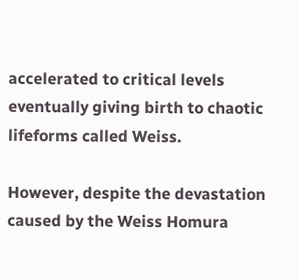accelerated to critical levels eventually giving birth to chaotic lifeforms called Weiss.

However, despite the devastation caused by the Weiss Homura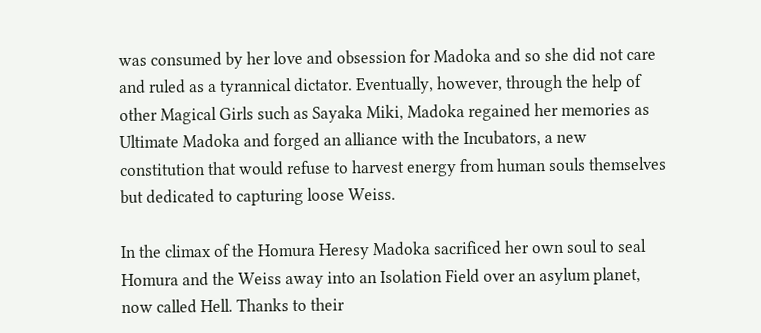was consumed by her love and obsession for Madoka and so she did not care and ruled as a tyrannical dictator. Eventually, however, through the help of other Magical Girls such as Sayaka Miki, Madoka regained her memories as Ultimate Madoka and forged an alliance with the Incubators, a new constitution that would refuse to harvest energy from human souls themselves but dedicated to capturing loose Weiss.

In the climax of the Homura Heresy Madoka sacrificed her own soul to seal Homura and the Weiss away into an Isolation Field over an asylum planet, now called Hell. Thanks to their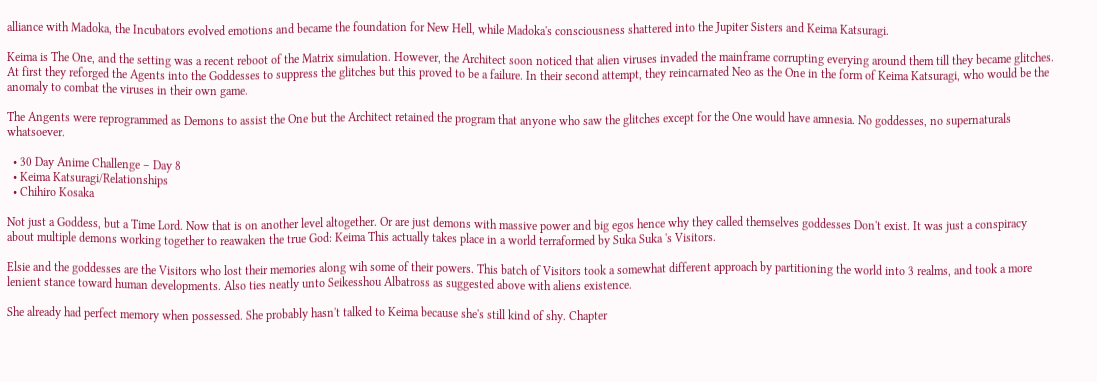alliance with Madoka, the Incubators evolved emotions and became the foundation for New Hell, while Madoka's consciousness shattered into the Jupiter Sisters and Keima Katsuragi.

Keima is The One, and the setting was a recent reboot of the Matrix simulation. However, the Architect soon noticed that alien viruses invaded the mainframe corrupting everying around them till they became glitches. At first they reforged the Agents into the Goddesses to suppress the glitches but this proved to be a failure. In their second attempt, they reincarnated Neo as the One in the form of Keima Katsuragi, who would be the anomaly to combat the viruses in their own game.

The Angents were reprogrammed as Demons to assist the One but the Architect retained the program that anyone who saw the glitches except for the One would have amnesia. No goddesses, no supernaturals whatsoever.

  • 30 Day Anime Challenge – Day 8
  • Keima Katsuragi/Relationships
  • Chihiro Kosaka

Not just a Goddess, but a Time Lord. Now that is on another level altogether. Or are just demons with massive power and big egos hence why they called themselves goddesses Don't exist. It was just a conspiracy about multiple demons working together to reawaken the true God: Keima This actually takes place in a world terraformed by Suka Suka 's Visitors.

Elsie and the goddesses are the Visitors who lost their memories along wih some of their powers. This batch of Visitors took a somewhat different approach by partitioning the world into 3 realms, and took a more lenient stance toward human developments. Also ties neatly unto Seikesshou Albatross as suggested above with aliens existence.

She already had perfect memory when possessed. She probably hasn't talked to Keima because she's still kind of shy. Chapter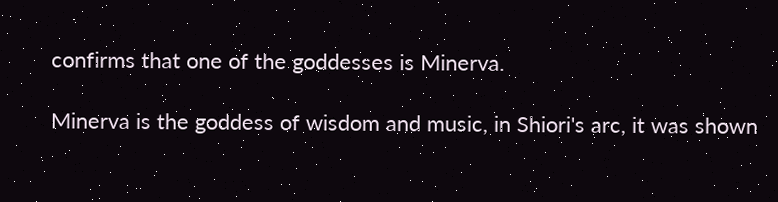confirms that one of the goddesses is Minerva.

Minerva is the goddess of wisdom and music, in Shiori's arc, it was shown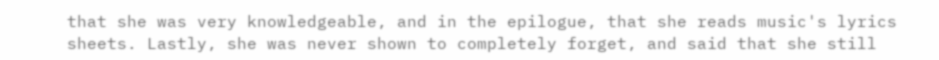that she was very knowledgeable, and in the epilogue, that she reads music's lyrics sheets. Lastly, she was never shown to completely forget, and said that she still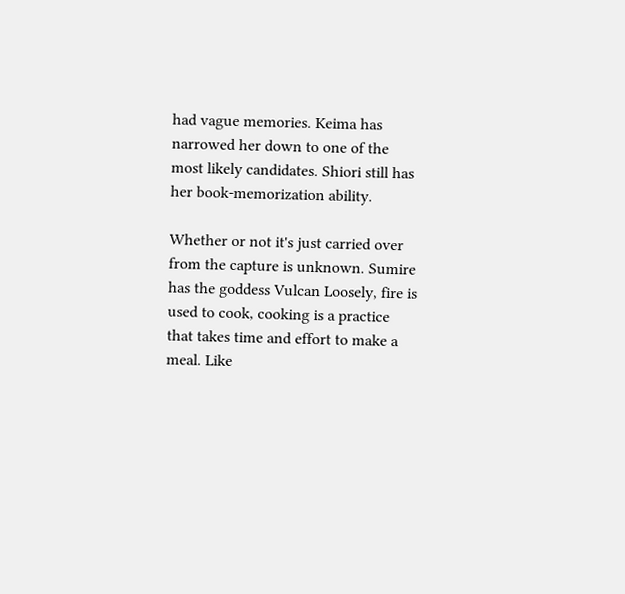had vague memories. Keima has narrowed her down to one of the most likely candidates. Shiori still has her book-memorization ability.

Whether or not it's just carried over from the capture is unknown. Sumire has the goddess Vulcan Loosely, fire is used to cook, cooking is a practice that takes time and effort to make a meal. Like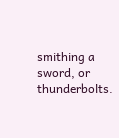smithing a sword, or thunderbolts.